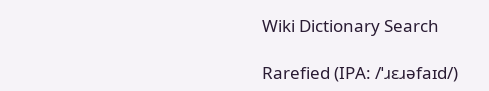Wiki Dictionary Search

Rarefied (IPA: /ˈɹɛɹəfaɪd/)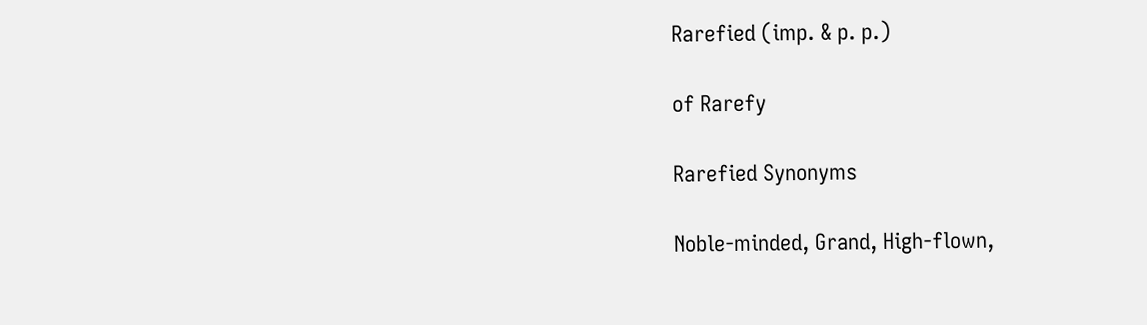Rarefied (imp. & p. p.)

of Rarefy

Rarefied Synonyms

Noble-minded, Grand, High-flown,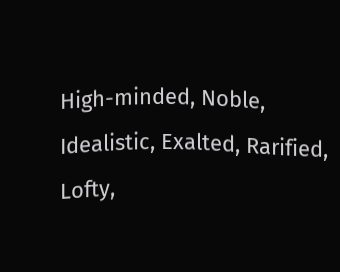High-minded, Noble, Idealistic, Exalted, Rarified, Lofty,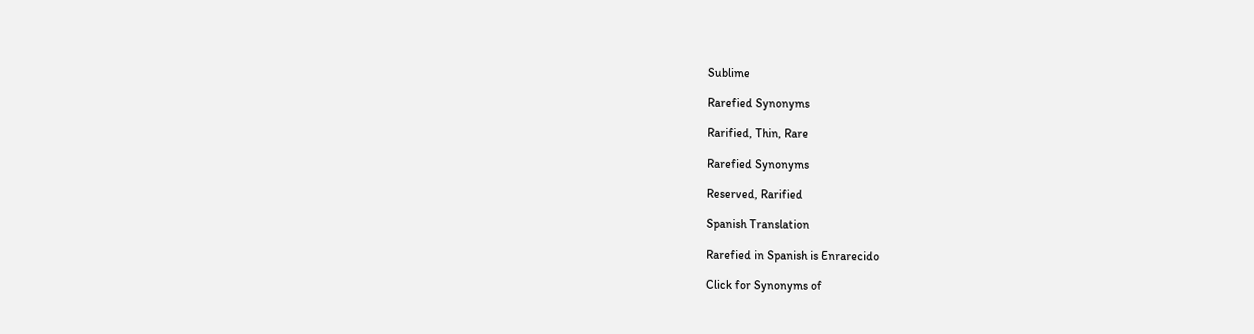Sublime

Rarefied Synonyms

Rarified, Thin, Rare

Rarefied Synonyms

Reserved, Rarified

Spanish Translation

Rarefied in Spanish is Enrarecido

Click for Synonyms of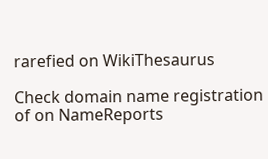rarefied on WikiThesaurus

Check domain name registration of on NameReports